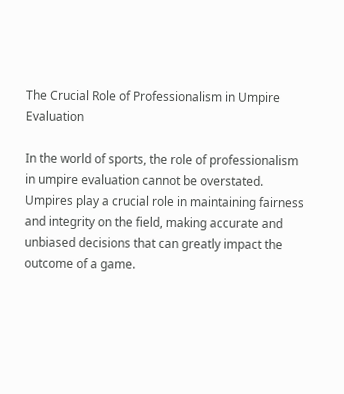The Crucial Role of Professionalism in Umpire Evaluation

In the world of sports, the role of professionalism in umpire evaluation cannot be overstated. Umpires play a crucial role in maintaining fairness and integrity on the field, making accurate and unbiased decisions that can greatly impact the outcome of a game.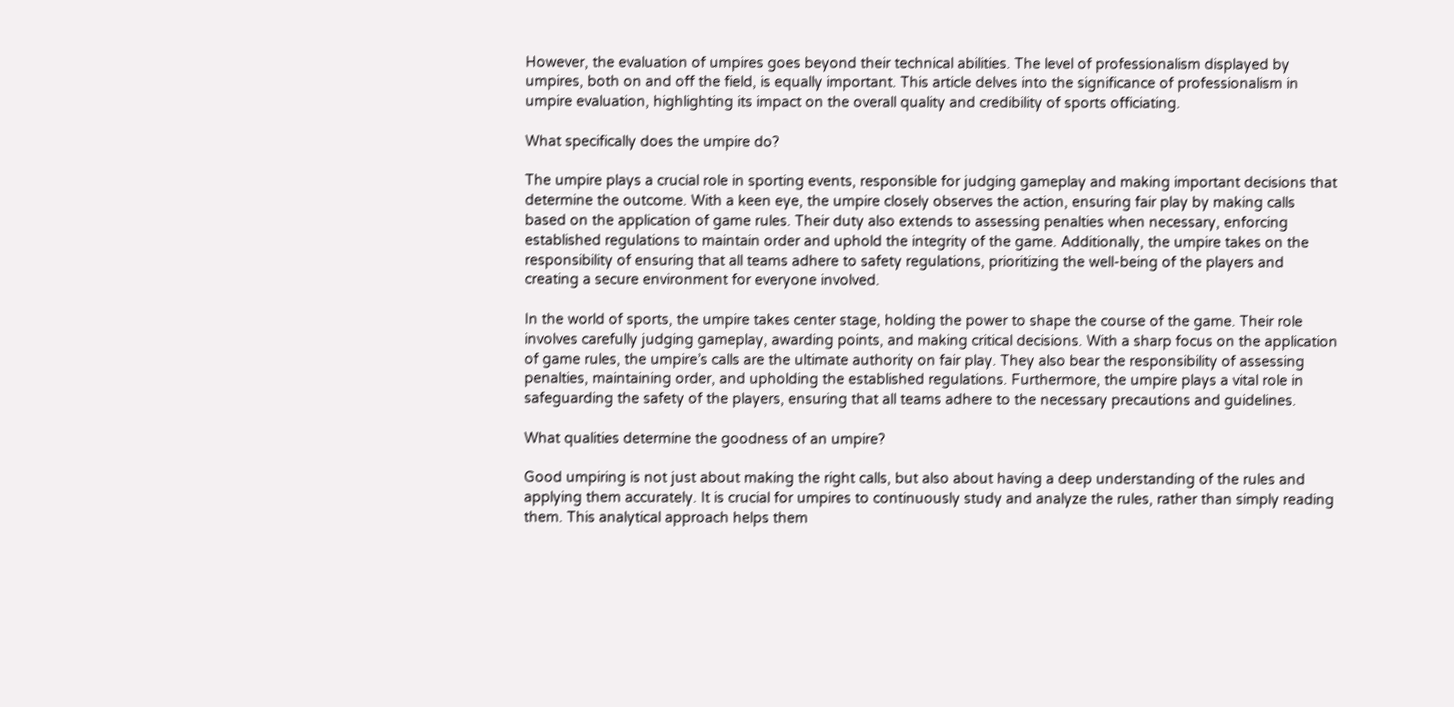However, the evaluation of umpires goes beyond their technical abilities. The level of professionalism displayed by umpires, both on and off the field, is equally important. This article delves into the significance of professionalism in umpire evaluation, highlighting its impact on the overall quality and credibility of sports officiating.

What specifically does the umpire do?

The umpire plays a crucial role in sporting events, responsible for judging gameplay and making important decisions that determine the outcome. With a keen eye, the umpire closely observes the action, ensuring fair play by making calls based on the application of game rules. Their duty also extends to assessing penalties when necessary, enforcing established regulations to maintain order and uphold the integrity of the game. Additionally, the umpire takes on the responsibility of ensuring that all teams adhere to safety regulations, prioritizing the well-being of the players and creating a secure environment for everyone involved.

In the world of sports, the umpire takes center stage, holding the power to shape the course of the game. Their role involves carefully judging gameplay, awarding points, and making critical decisions. With a sharp focus on the application of game rules, the umpire’s calls are the ultimate authority on fair play. They also bear the responsibility of assessing penalties, maintaining order, and upholding the established regulations. Furthermore, the umpire plays a vital role in safeguarding the safety of the players, ensuring that all teams adhere to the necessary precautions and guidelines.

What qualities determine the goodness of an umpire?

Good umpiring is not just about making the right calls, but also about having a deep understanding of the rules and applying them accurately. It is crucial for umpires to continuously study and analyze the rules, rather than simply reading them. This analytical approach helps them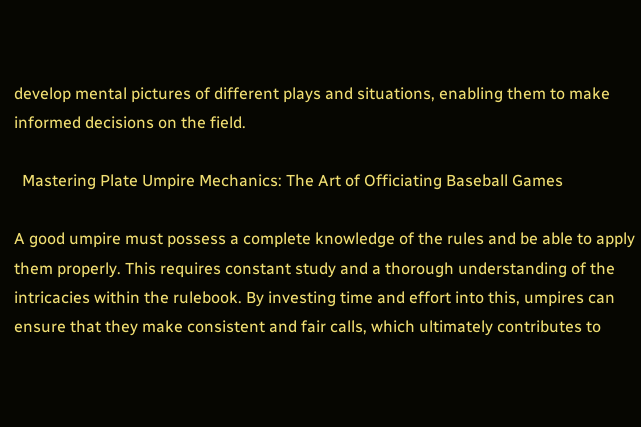develop mental pictures of different plays and situations, enabling them to make informed decisions on the field.

  Mastering Plate Umpire Mechanics: The Art of Officiating Baseball Games

A good umpire must possess a complete knowledge of the rules and be able to apply them properly. This requires constant study and a thorough understanding of the intricacies within the rulebook. By investing time and effort into this, umpires can ensure that they make consistent and fair calls, which ultimately contributes to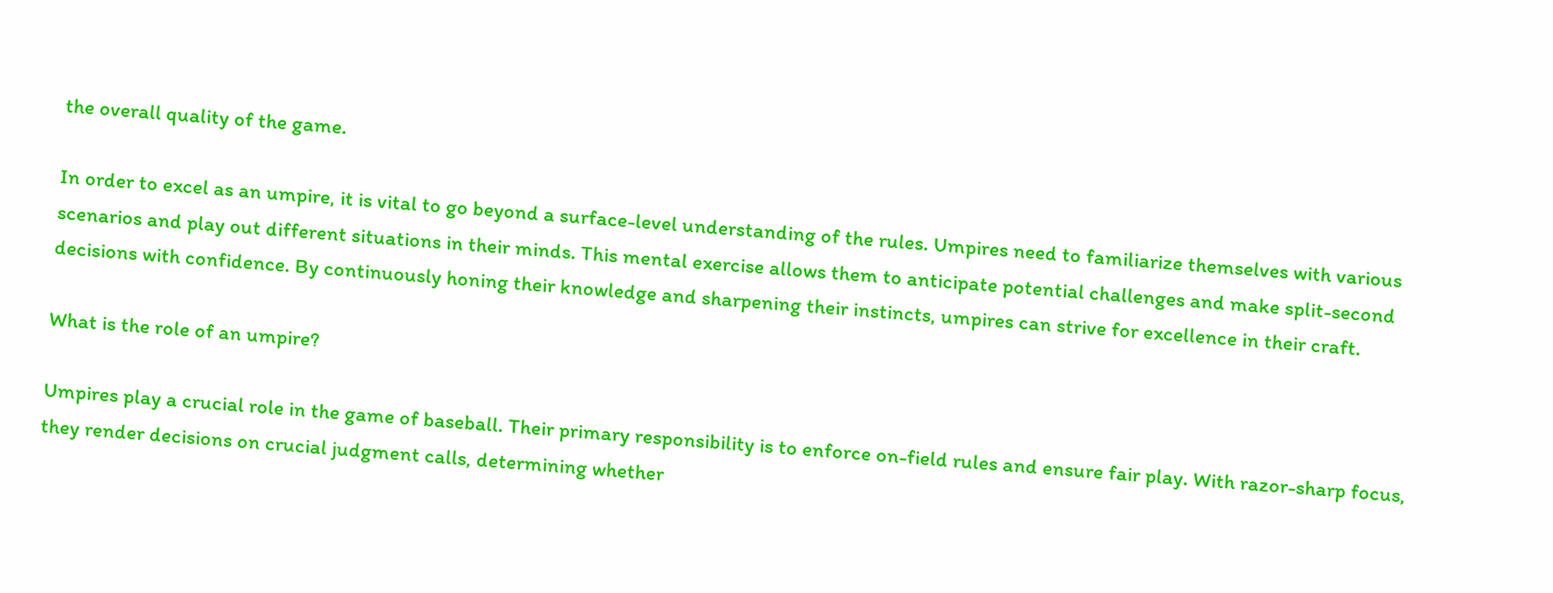the overall quality of the game.

In order to excel as an umpire, it is vital to go beyond a surface-level understanding of the rules. Umpires need to familiarize themselves with various scenarios and play out different situations in their minds. This mental exercise allows them to anticipate potential challenges and make split-second decisions with confidence. By continuously honing their knowledge and sharpening their instincts, umpires can strive for excellence in their craft.

What is the role of an umpire?

Umpires play a crucial role in the game of baseball. Their primary responsibility is to enforce on-field rules and ensure fair play. With razor-sharp focus, they render decisions on crucial judgment calls, determining whether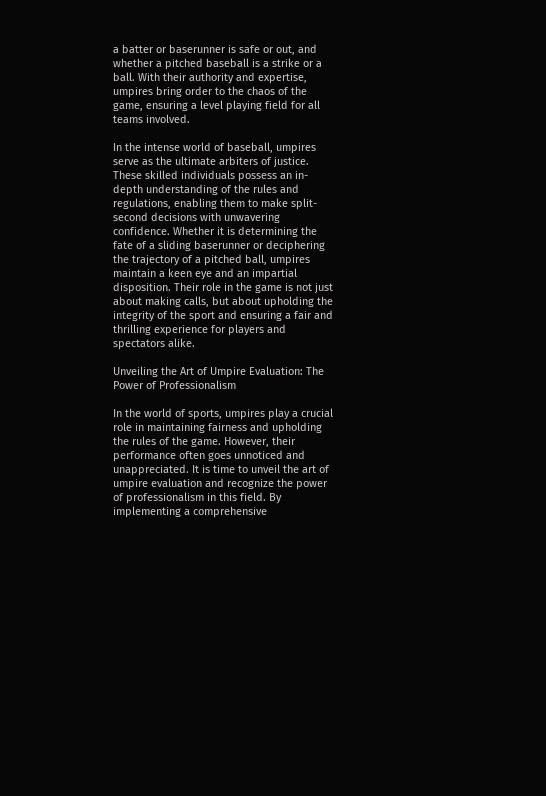a batter or baserunner is safe or out, and whether a pitched baseball is a strike or a ball. With their authority and expertise, umpires bring order to the chaos of the game, ensuring a level playing field for all teams involved.

In the intense world of baseball, umpires serve as the ultimate arbiters of justice. These skilled individuals possess an in-depth understanding of the rules and regulations, enabling them to make split-second decisions with unwavering confidence. Whether it is determining the fate of a sliding baserunner or deciphering the trajectory of a pitched ball, umpires maintain a keen eye and an impartial disposition. Their role in the game is not just about making calls, but about upholding the integrity of the sport and ensuring a fair and thrilling experience for players and spectators alike.

Unveiling the Art of Umpire Evaluation: The Power of Professionalism

In the world of sports, umpires play a crucial role in maintaining fairness and upholding the rules of the game. However, their performance often goes unnoticed and unappreciated. It is time to unveil the art of umpire evaluation and recognize the power of professionalism in this field. By implementing a comprehensive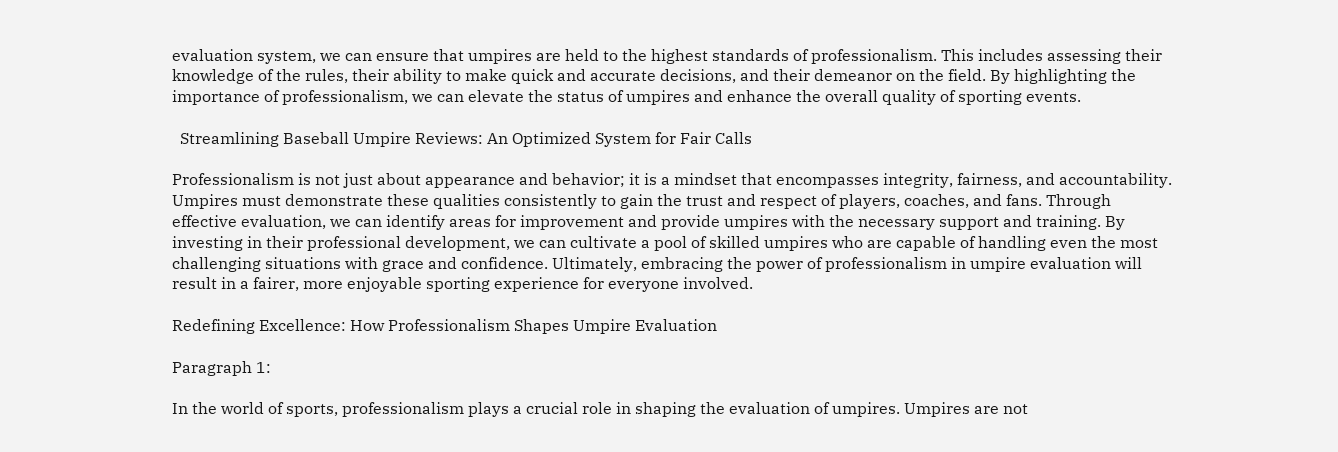evaluation system, we can ensure that umpires are held to the highest standards of professionalism. This includes assessing their knowledge of the rules, their ability to make quick and accurate decisions, and their demeanor on the field. By highlighting the importance of professionalism, we can elevate the status of umpires and enhance the overall quality of sporting events.

  Streamlining Baseball Umpire Reviews: An Optimized System for Fair Calls

Professionalism is not just about appearance and behavior; it is a mindset that encompasses integrity, fairness, and accountability. Umpires must demonstrate these qualities consistently to gain the trust and respect of players, coaches, and fans. Through effective evaluation, we can identify areas for improvement and provide umpires with the necessary support and training. By investing in their professional development, we can cultivate a pool of skilled umpires who are capable of handling even the most challenging situations with grace and confidence. Ultimately, embracing the power of professionalism in umpire evaluation will result in a fairer, more enjoyable sporting experience for everyone involved.

Redefining Excellence: How Professionalism Shapes Umpire Evaluation

Paragraph 1:

In the world of sports, professionalism plays a crucial role in shaping the evaluation of umpires. Umpires are not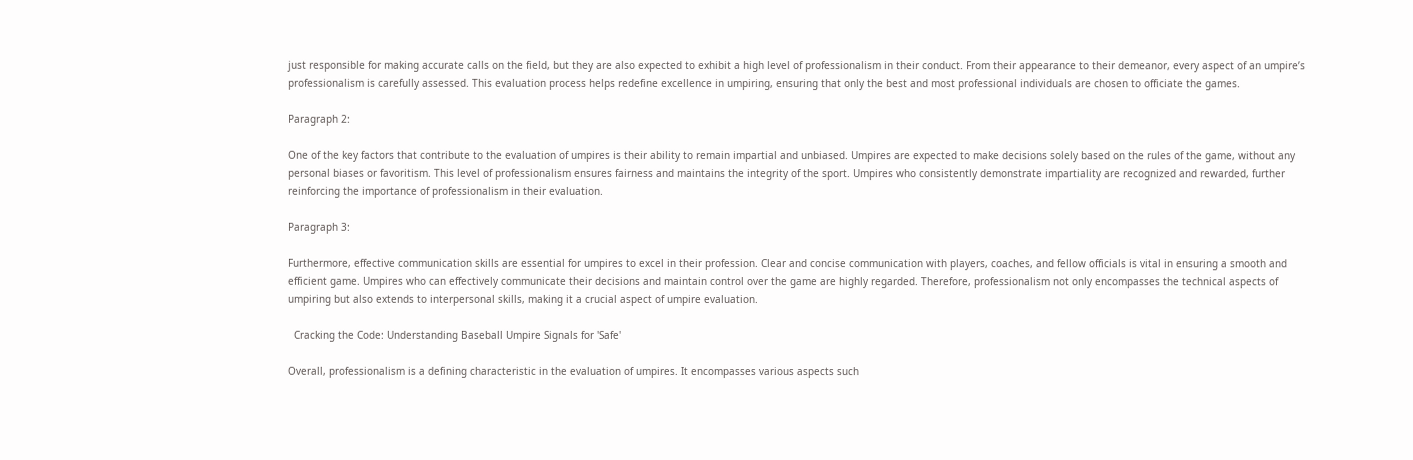just responsible for making accurate calls on the field, but they are also expected to exhibit a high level of professionalism in their conduct. From their appearance to their demeanor, every aspect of an umpire’s professionalism is carefully assessed. This evaluation process helps redefine excellence in umpiring, ensuring that only the best and most professional individuals are chosen to officiate the games.

Paragraph 2:

One of the key factors that contribute to the evaluation of umpires is their ability to remain impartial and unbiased. Umpires are expected to make decisions solely based on the rules of the game, without any personal biases or favoritism. This level of professionalism ensures fairness and maintains the integrity of the sport. Umpires who consistently demonstrate impartiality are recognized and rewarded, further reinforcing the importance of professionalism in their evaluation.

Paragraph 3:

Furthermore, effective communication skills are essential for umpires to excel in their profession. Clear and concise communication with players, coaches, and fellow officials is vital in ensuring a smooth and efficient game. Umpires who can effectively communicate their decisions and maintain control over the game are highly regarded. Therefore, professionalism not only encompasses the technical aspects of umpiring but also extends to interpersonal skills, making it a crucial aspect of umpire evaluation.

  Cracking the Code: Understanding Baseball Umpire Signals for 'Safe'

Overall, professionalism is a defining characteristic in the evaluation of umpires. It encompasses various aspects such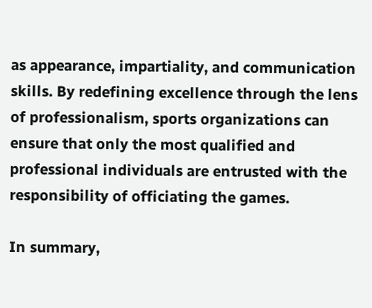as appearance, impartiality, and communication skills. By redefining excellence through the lens of professionalism, sports organizations can ensure that only the most qualified and professional individuals are entrusted with the responsibility of officiating the games.

In summary,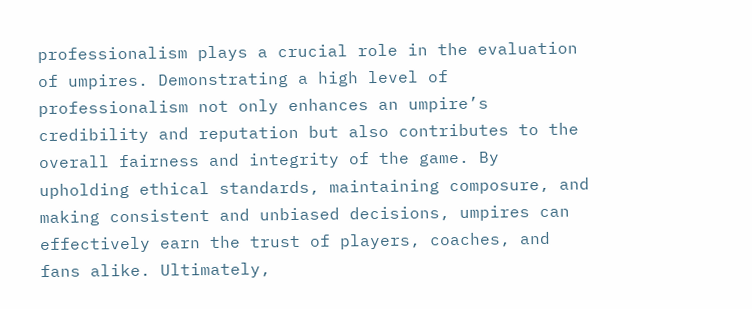professionalism plays a crucial role in the evaluation of umpires. Demonstrating a high level of professionalism not only enhances an umpire’s credibility and reputation but also contributes to the overall fairness and integrity of the game. By upholding ethical standards, maintaining composure, and making consistent and unbiased decisions, umpires can effectively earn the trust of players, coaches, and fans alike. Ultimately,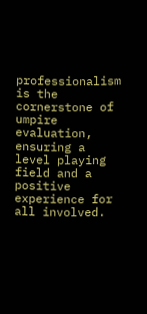professionalism is the cornerstone of umpire evaluation, ensuring a level playing field and a positive experience for all involved.